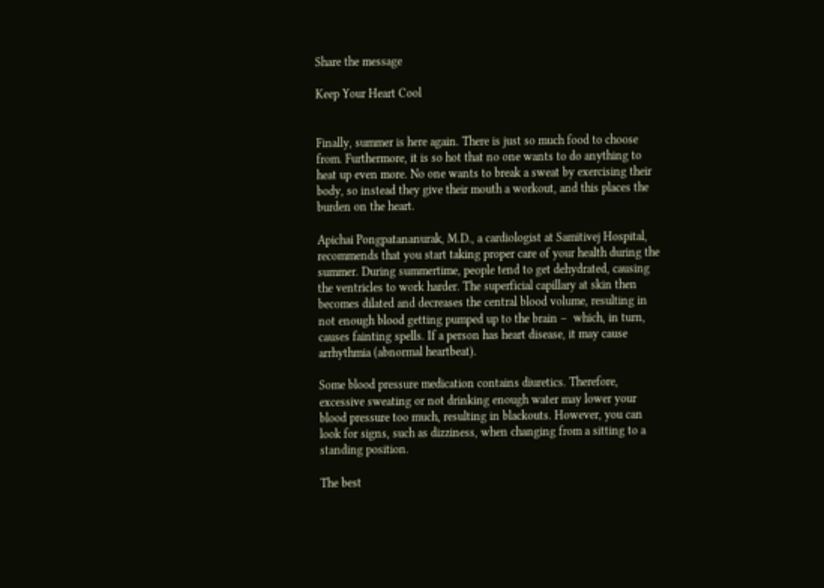Share the message

Keep Your Heart Cool


Finally, summer is here again. There is just so much food to choose from. Furthermore, it is so hot that no one wants to do anything to heat up even more. No one wants to break a sweat by exercising their body, so instead they give their mouth a workout, and this places the burden on the heart.

Apichai Pongpatananurak, M.D., a cardiologist at Samitivej Hospital, recommends that you start taking proper care of your health during the summer. During summertime, people tend to get dehydrated, causing the ventricles to work harder. The superficial capillary at skin then becomes dilated and decreases the central blood volume, resulting in not enough blood getting pumped up to the brain –  which, in turn, causes fainting spells. If a person has heart disease, it may cause arrhythmia (abnormal heartbeat).

Some blood pressure medication contains diuretics. Therefore, excessive sweating or not drinking enough water may lower your blood pressure too much, resulting in blackouts. However, you can look for signs, such as dizziness, when changing from a sitting to a standing position.

The best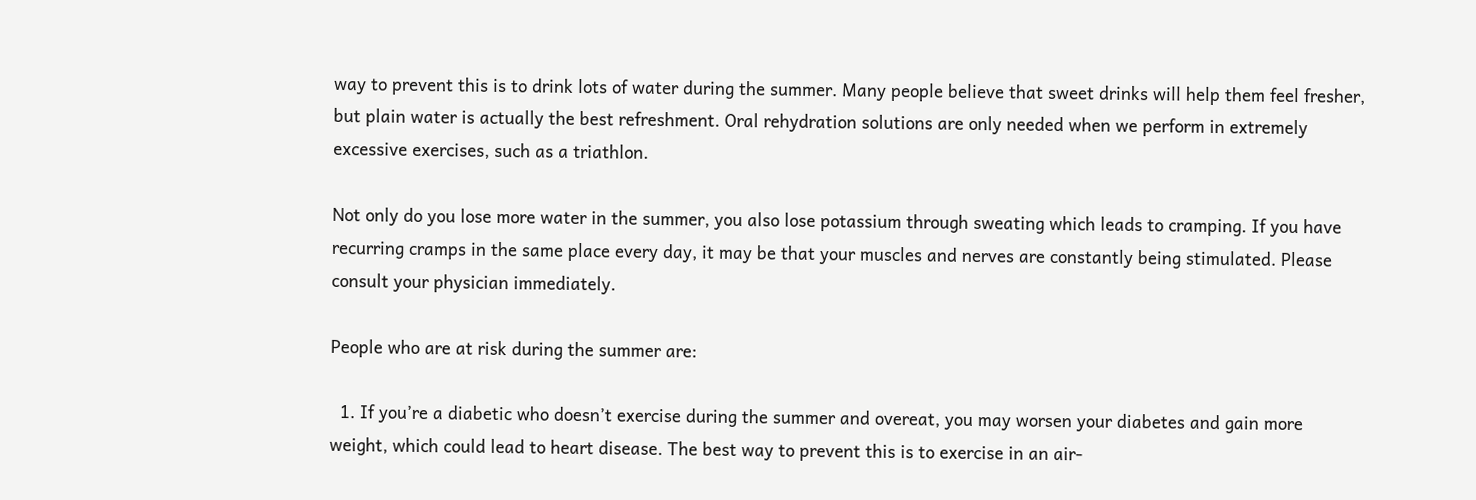way to prevent this is to drink lots of water during the summer. Many people believe that sweet drinks will help them feel fresher, but plain water is actually the best refreshment. Oral rehydration solutions are only needed when we perform in extremely excessive exercises, such as a triathlon.

Not only do you lose more water in the summer, you also lose potassium through sweating which leads to cramping. If you have recurring cramps in the same place every day, it may be that your muscles and nerves are constantly being stimulated. Please consult your physician immediately.

People who are at risk during the summer are:

  1. If you’re a diabetic who doesn’t exercise during the summer and overeat, you may worsen your diabetes and gain more weight, which could lead to heart disease. The best way to prevent this is to exercise in an air-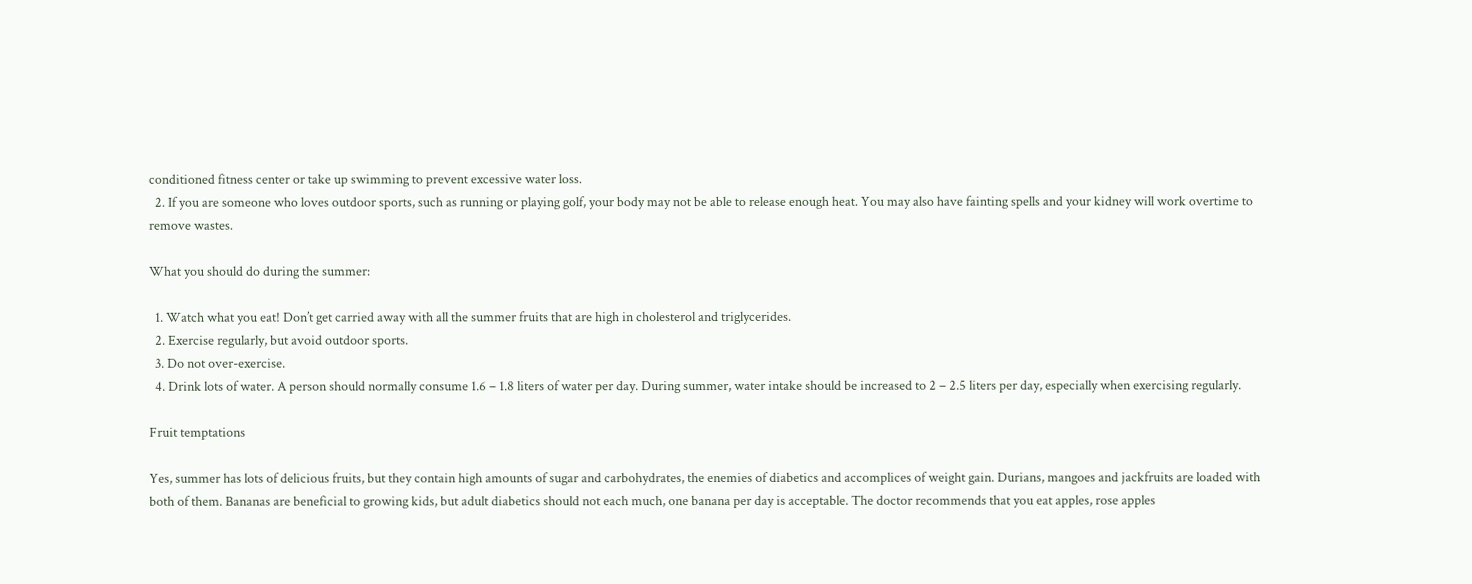conditioned fitness center or take up swimming to prevent excessive water loss.
  2. If you are someone who loves outdoor sports, such as running or playing golf, your body may not be able to release enough heat. You may also have fainting spells and your kidney will work overtime to remove wastes.

What you should do during the summer:

  1. Watch what you eat! Don’t get carried away with all the summer fruits that are high in cholesterol and triglycerides.
  2. Exercise regularly, but avoid outdoor sports.
  3. Do not over-exercise.
  4. Drink lots of water. A person should normally consume 1.6 – 1.8 liters of water per day. During summer, water intake should be increased to 2 – 2.5 liters per day, especially when exercising regularly.

Fruit temptations

Yes, summer has lots of delicious fruits, but they contain high amounts of sugar and carbohydrates, the enemies of diabetics and accomplices of weight gain. Durians, mangoes and jackfruits are loaded with both of them. Bananas are beneficial to growing kids, but adult diabetics should not each much, one banana per day is acceptable. The doctor recommends that you eat apples, rose apples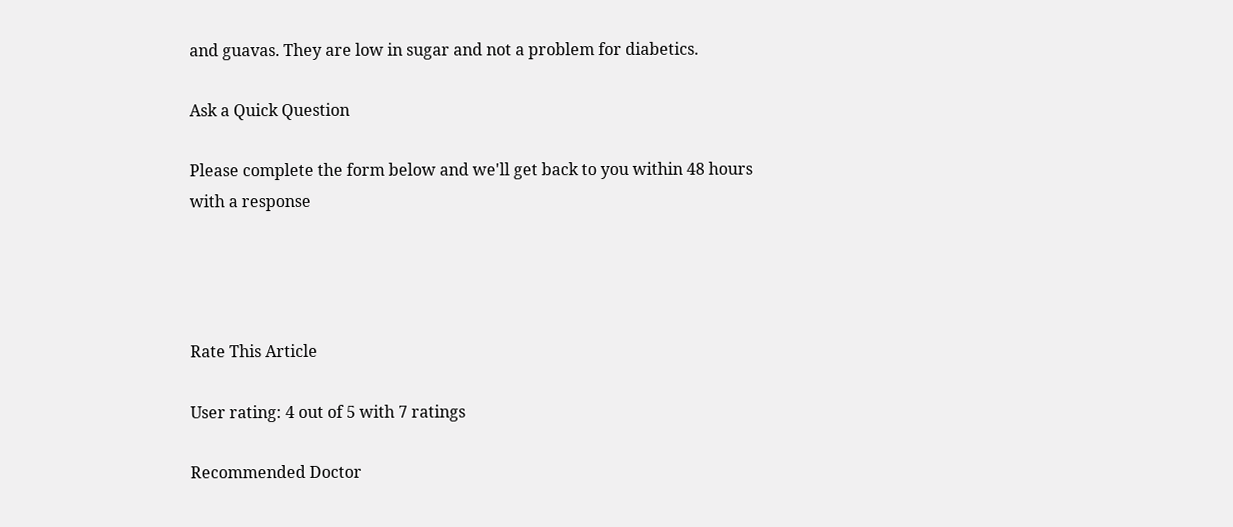and guavas. They are low in sugar and not a problem for diabetics.

Ask a Quick Question

Please complete the form below and we'll get back to you within 48 hours with a response




Rate This Article

User rating: 4 out of 5 with 7 ratings

Recommended Doctor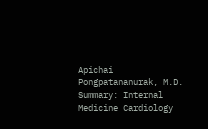Apichai Pongpatananurak, M.D. Summary: Internal Medicine Cardiology